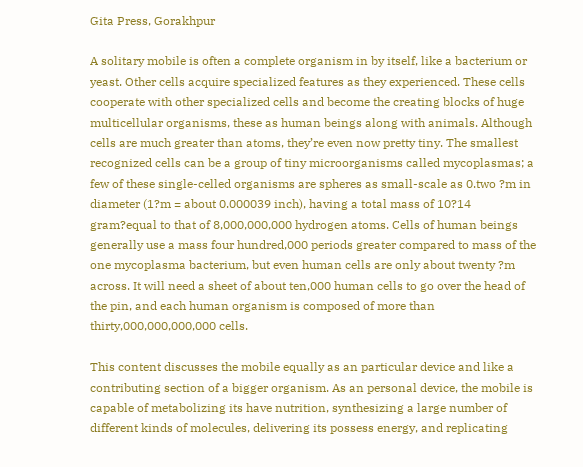Gita Press, Gorakhpur

A solitary mobile is often a complete organism in by itself, like a bacterium or yeast. Other cells acquire specialized features as they experienced. These cells cooperate with other specialized cells and become the creating blocks of huge multicellular organisms, these as human beings along with animals. Although cells are much greater than atoms, they’re even now pretty tiny. The smallest recognized cells can be a group of tiny microorganisms called mycoplasmas; a few of these single-celled organisms are spheres as small-scale as 0.two ?m in diameter (1?m = about 0.000039 inch), having a total mass of 10?14 gram?equal to that of 8,000,000,000 hydrogen atoms. Cells of human beings generally use a mass four hundred,000 periods greater compared to mass of the one mycoplasma bacterium, but even human cells are only about twenty ?m across. It will need a sheet of about ten,000 human cells to go over the head of the pin, and each human organism is composed of more than thirty,000,000,000,000 cells.

This content discusses the mobile equally as an particular device and like a contributing section of a bigger organism. As an personal device, the mobile is capable of metabolizing its have nutrition, synthesizing a large number of different kinds of molecules, delivering its possess energy, and replicating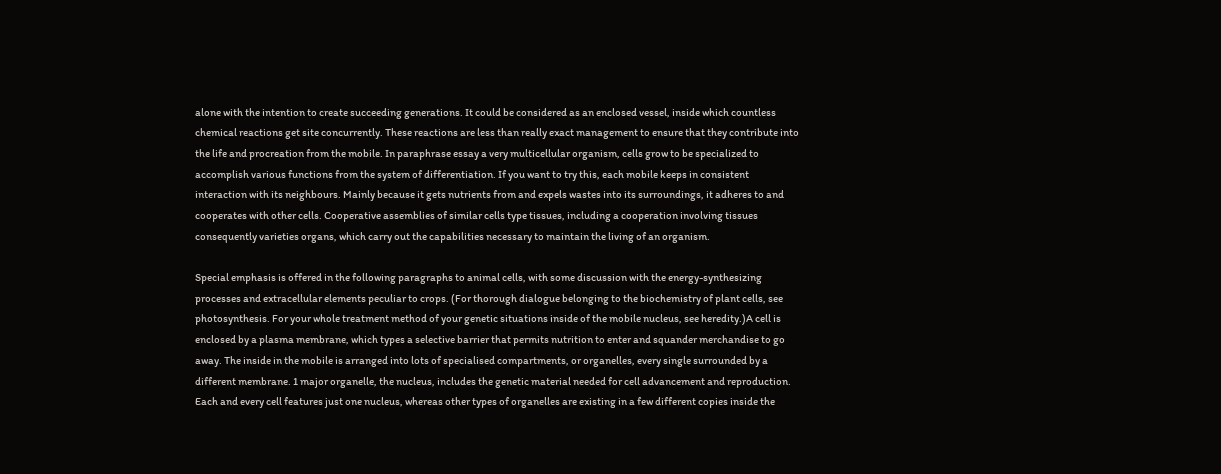alone with the intention to create succeeding generations. It could be considered as an enclosed vessel, inside which countless chemical reactions get site concurrently. These reactions are less than really exact management to ensure that they contribute into the life and procreation from the mobile. In paraphrase essay a very multicellular organism, cells grow to be specialized to accomplish various functions from the system of differentiation. If you want to try this, each mobile keeps in consistent interaction with its neighbours. Mainly because it gets nutrients from and expels wastes into its surroundings, it adheres to and cooperates with other cells. Cooperative assemblies of similar cells type tissues, including a cooperation involving tissues consequently varieties organs, which carry out the capabilities necessary to maintain the living of an organism.

Special emphasis is offered in the following paragraphs to animal cells, with some discussion with the energy-synthesizing processes and extracellular elements peculiar to crops. (For thorough dialogue belonging to the biochemistry of plant cells, see photosynthesis. For your whole treatment method of your genetic situations inside of the mobile nucleus, see heredity.)A cell is enclosed by a plasma membrane, which types a selective barrier that permits nutrition to enter and squander merchandise to go away. The inside in the mobile is arranged into lots of specialised compartments, or organelles, every single surrounded by a different membrane. 1 major organelle, the nucleus, includes the genetic material needed for cell advancement and reproduction. Each and every cell features just one nucleus, whereas other types of organelles are existing in a few different copies inside the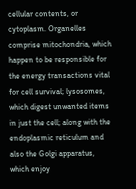cellular contents, or cytoplasm. Organelles comprise mitochondria, which happen to be responsible for the energy transactions vital for cell survival; lysosomes, which digest unwanted items in just the cell; along with the endoplasmic reticulum and also the Golgi apparatus, which enjoy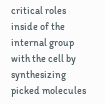critical roles inside of the internal group with the cell by synthesizing picked molecules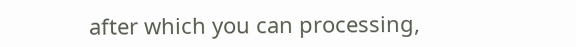after which you can processing,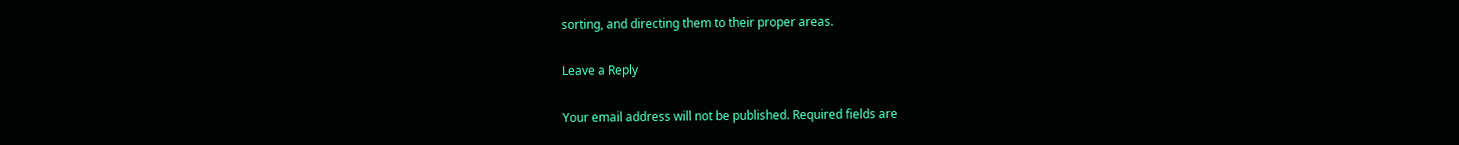sorting, and directing them to their proper areas.

Leave a Reply

Your email address will not be published. Required fields are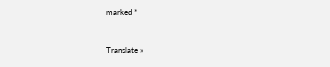marked *


Translate »